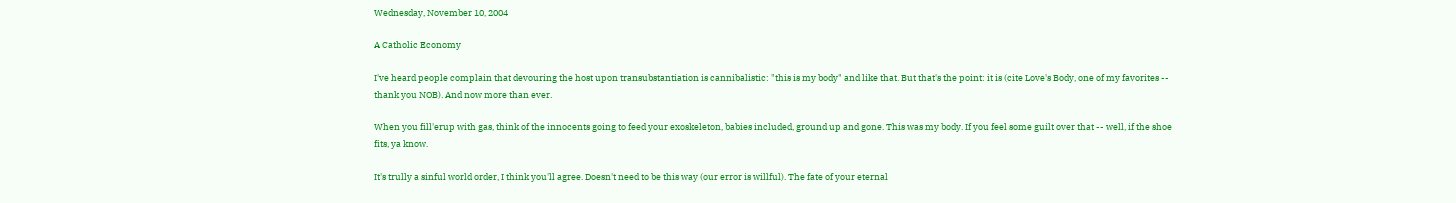Wednesday, November 10, 2004

A Catholic Economy

I've heard people complain that devouring the host upon transubstantiation is cannibalistic: "this is my body" and like that. But that's the point: it is (cite Love's Body, one of my favorites -- thank you NOB). And now more than ever.

When you fill'erup with gas, think of the innocents going to feed your exoskeleton, babies included, ground up and gone. This was my body. If you feel some guilt over that -- well, if the shoe fits, ya know.

It's trully a sinful world order, I think you'll agree. Doesn't need to be this way (our error is willful). The fate of your eternal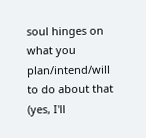soul hinges on what you plan/intend/will to do about that (yes, I'll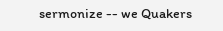sermonize -- we Quakers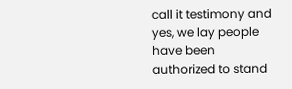call it testimony and yes, we lay people have been authorized to stand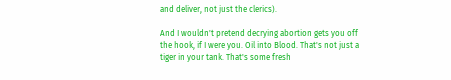and deliver, not just the clerics).

And I wouldn't pretend decrying abortion gets you off the hook, if I were you. Oil into Blood. That's not just a tiger in your tank. That's some fresh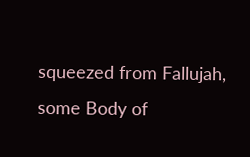squeezed from Fallujah, some Body of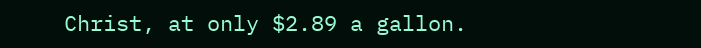Christ, at only $2.89 a gallon.